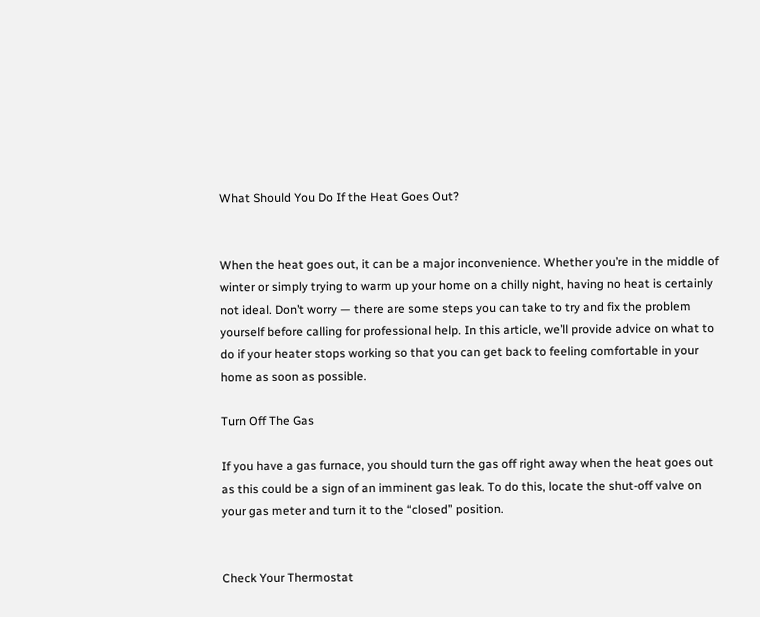What Should You Do If the Heat Goes Out?


When the heat goes out, it can be a major inconvenience. Whether you’re in the middle of winter or simply trying to warm up your home on a chilly night, having no heat is certainly not ideal. Don’t worry — there are some steps you can take to try and fix the problem yourself before calling for professional help. In this article, we’ll provide advice on what to do if your heater stops working so that you can get back to feeling comfortable in your home as soon as possible.

Turn Off The Gas

If you have a gas furnace, you should turn the gas off right away when the heat goes out as this could be a sign of an imminent gas leak. To do this, locate the shut-off valve on your gas meter and turn it to the “closed” position.


Check Your Thermostat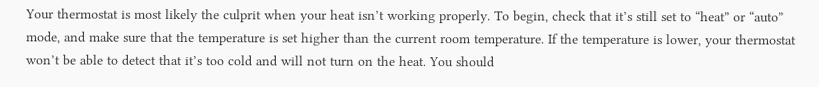Your thermostat is most likely the culprit when your heat isn’t working properly. To begin, check that it’s still set to “heat” or “auto” mode, and make sure that the temperature is set higher than the current room temperature. If the temperature is lower, your thermostat won’t be able to detect that it’s too cold and will not turn on the heat. You should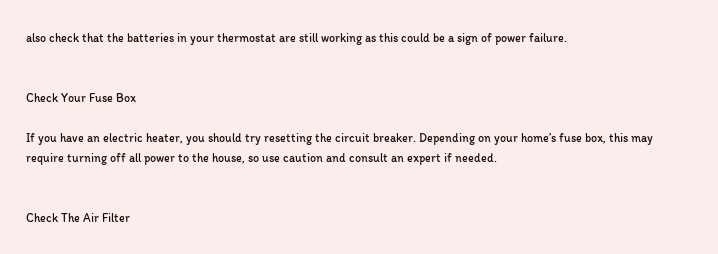also check that the batteries in your thermostat are still working as this could be a sign of power failure.


Check Your Fuse Box

If you have an electric heater, you should try resetting the circuit breaker. Depending on your home’s fuse box, this may require turning off all power to the house, so use caution and consult an expert if needed.


Check The Air Filter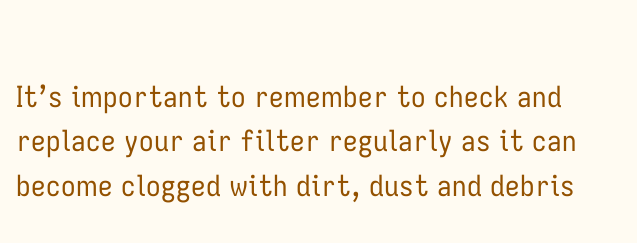It’s important to remember to check and replace your air filter regularly as it can become clogged with dirt, dust and debris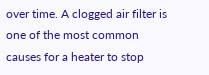over time. A clogged air filter is one of the most common causes for a heater to stop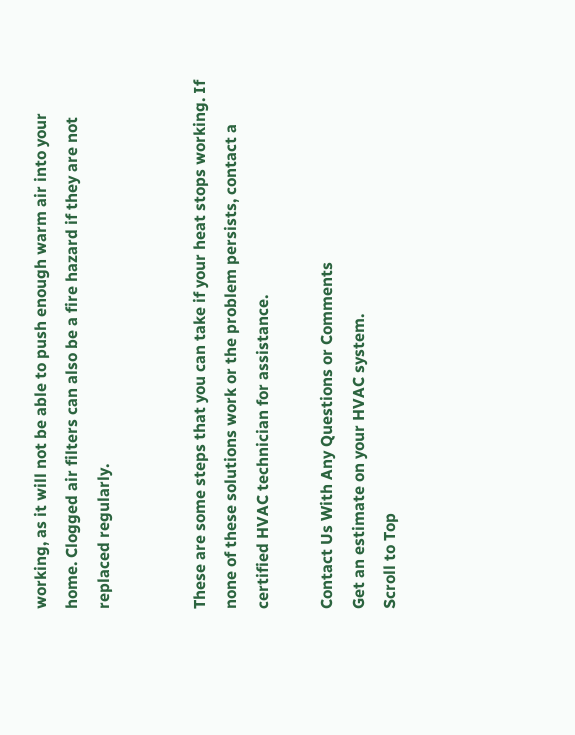working, as it will not be able to push enough warm air into your home. Clogged air filters can also be a fire hazard if they are not replaced regularly.


These are some steps that you can take if your heat stops working. If none of these solutions work or the problem persists, contact a certified HVAC technician for assistance.

Contact Us With Any Questions or Comments
Get an estimate on your HVAC system.
Scroll to Top